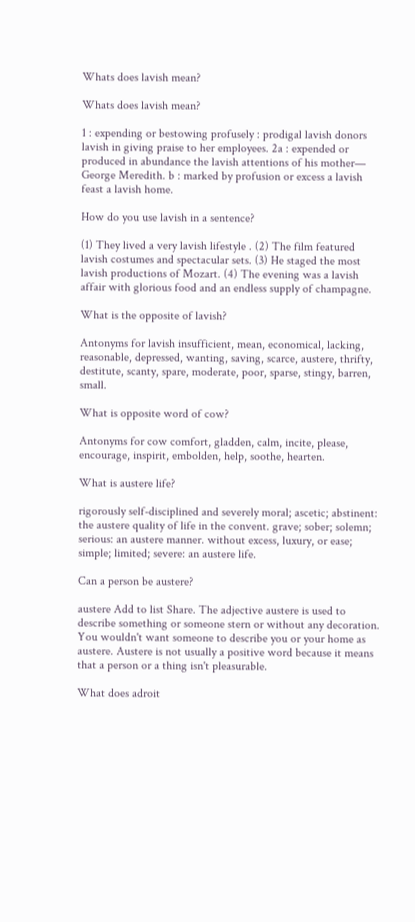Whats does lavish mean?

Whats does lavish mean?

1 : expending or bestowing profusely : prodigal lavish donors lavish in giving praise to her employees. 2a : expended or produced in abundance the lavish attentions of his mother— George Meredith. b : marked by profusion or excess a lavish feast a lavish home.

How do you use lavish in a sentence?

(1) They lived a very lavish lifestyle . (2) The film featured lavish costumes and spectacular sets. (3) He staged the most lavish productions of Mozart. (4) The evening was a lavish affair with glorious food and an endless supply of champagne.

What is the opposite of lavish?

Antonyms for lavish insufficient, mean, economical, lacking, reasonable, depressed, wanting, saving, scarce, austere, thrifty, destitute, scanty, spare, moderate, poor, sparse, stingy, barren, small.

What is opposite word of cow?

Antonyms for cow comfort, gladden, calm, incite, please, encourage, inspirit, embolden, help, soothe, hearten.

What is austere life?

rigorously self-disciplined and severely moral; ascetic; abstinent: the austere quality of life in the convent. grave; sober; solemn; serious: an austere manner. without excess, luxury, or ease; simple; limited; severe: an austere life.

Can a person be austere?

austere Add to list Share. The adjective austere is used to describe something or someone stern or without any decoration. You wouldn't want someone to describe you or your home as austere. Austere is not usually a positive word because it means that a person or a thing isn't pleasurable.

What does adroit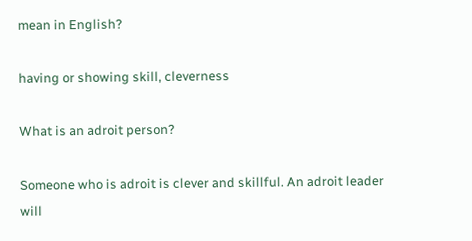mean in English?

having or showing skill, cleverness

What is an adroit person?

Someone who is adroit is clever and skillful. An adroit leader will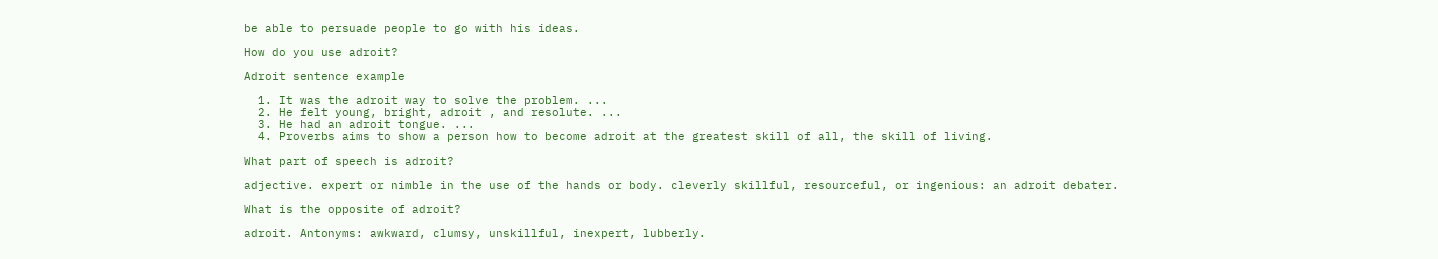be able to persuade people to go with his ideas.

How do you use adroit?

Adroit sentence example

  1. It was the adroit way to solve the problem. ...
  2. He felt young, bright, adroit , and resolute. ...
  3. He had an adroit tongue. ...
  4. Proverbs aims to show a person how to become adroit at the greatest skill of all, the skill of living.

What part of speech is adroit?

adjective. expert or nimble in the use of the hands or body. cleverly skillful, resourceful, or ingenious: an adroit debater.

What is the opposite of adroit?

adroit. Antonyms: awkward, clumsy, unskillful, inexpert, lubberly.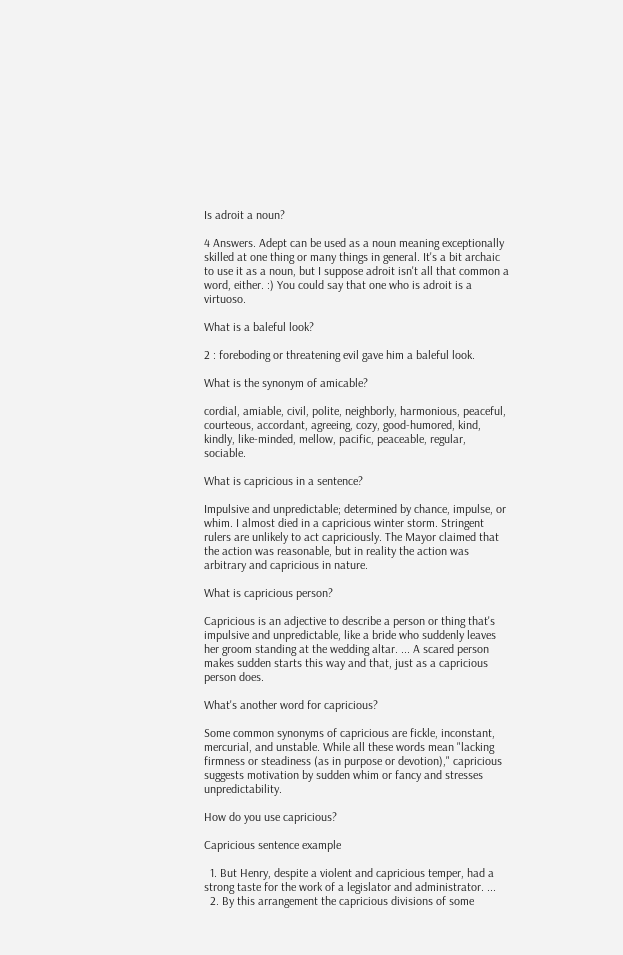Is adroit a noun?

4 Answers. Adept can be used as a noun meaning exceptionally skilled at one thing or many things in general. It's a bit archaic to use it as a noun, but I suppose adroit isn't all that common a word, either. :) You could say that one who is adroit is a virtuoso.

What is a baleful look?

2 : foreboding or threatening evil gave him a baleful look.

What is the synonym of amicable?

cordial, amiable, civil, polite, neighborly, harmonious, peaceful, courteous, accordant, agreeing, cozy, good-humored, kind, kindly, like-minded, mellow, pacific, peaceable, regular, sociable.

What is capricious in a sentence?

Impulsive and unpredictable; determined by chance, impulse, or whim. I almost died in a capricious winter storm. Stringent rulers are unlikely to act capriciously. The Mayor claimed that the action was reasonable, but in reality the action was arbitrary and capricious in nature.

What is capricious person?

Capricious is an adjective to describe a person or thing that's impulsive and unpredictable, like a bride who suddenly leaves her groom standing at the wedding altar. ... A scared person makes sudden starts this way and that, just as a capricious person does.

What's another word for capricious?

Some common synonyms of capricious are fickle, inconstant, mercurial, and unstable. While all these words mean "lacking firmness or steadiness (as in purpose or devotion)," capricious suggests motivation by sudden whim or fancy and stresses unpredictability.

How do you use capricious?

Capricious sentence example

  1. But Henry, despite a violent and capricious temper, had a strong taste for the work of a legislator and administrator. ...
  2. By this arrangement the capricious divisions of some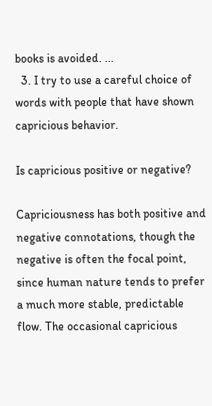books is avoided. ...
  3. I try to use a careful choice of words with people that have shown capricious behavior.

Is capricious positive or negative?

Capriciousness has both positive and negative connotations, though the negative is often the focal point, since human nature tends to prefer a much more stable, predictable flow. The occasional capricious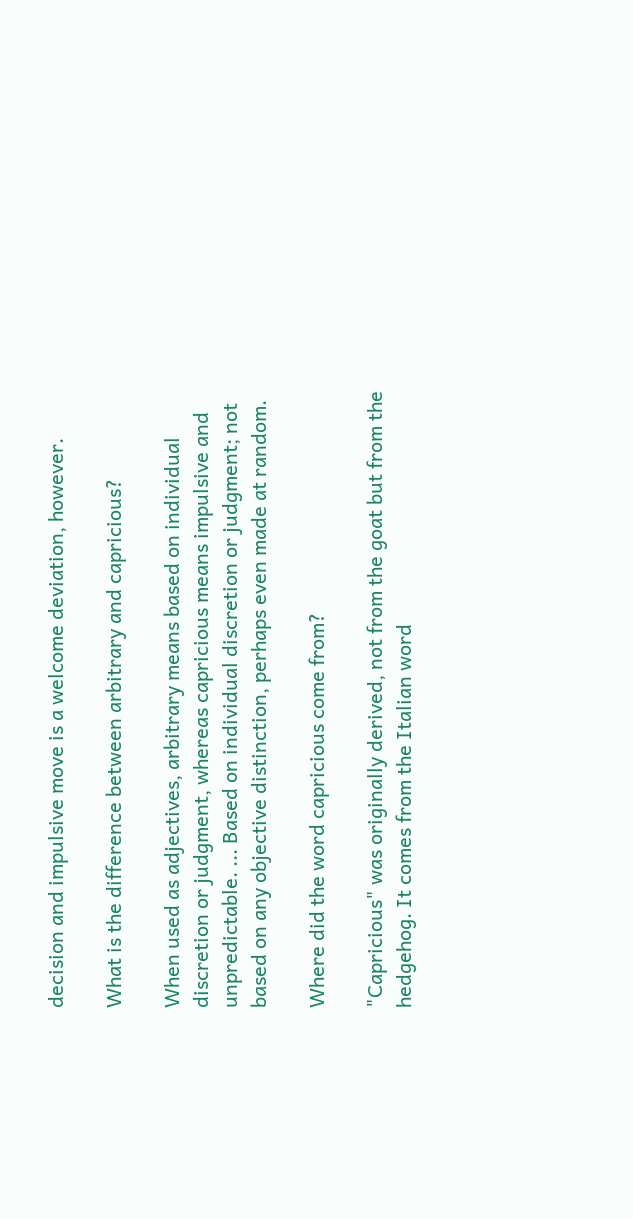decision and impulsive move is a welcome deviation, however.

What is the difference between arbitrary and capricious?

When used as adjectives, arbitrary means based on individual discretion or judgment, whereas capricious means impulsive and unpredictable. ... Based on individual discretion or judgment; not based on any objective distinction, perhaps even made at random.

Where did the word capricious come from?

"Capricious" was originally derived, not from the goat but from the hedgehog. It comes from the Italian word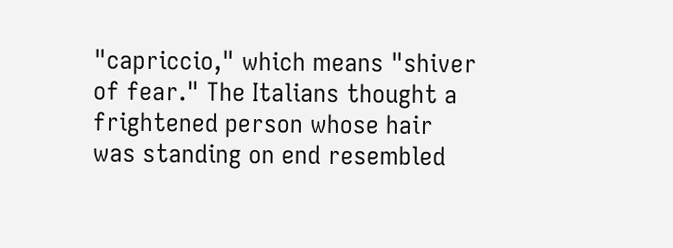"capriccio," which means "shiver of fear." The Italians thought a frightened person whose hair was standing on end resembled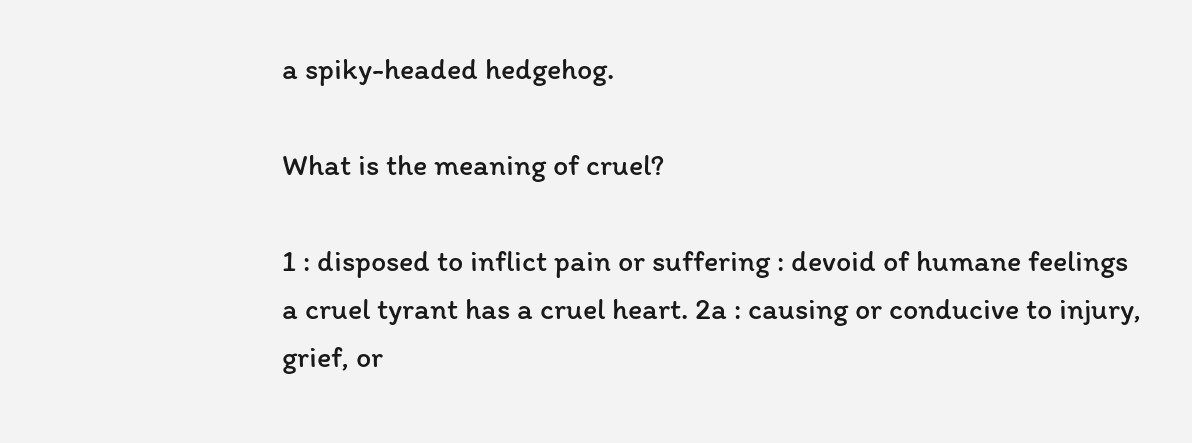a spiky-headed hedgehog.

What is the meaning of cruel?

1 : disposed to inflict pain or suffering : devoid of humane feelings a cruel tyrant has a cruel heart. 2a : causing or conducive to injury, grief, or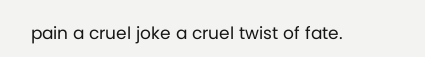pain a cruel joke a cruel twist of fate.